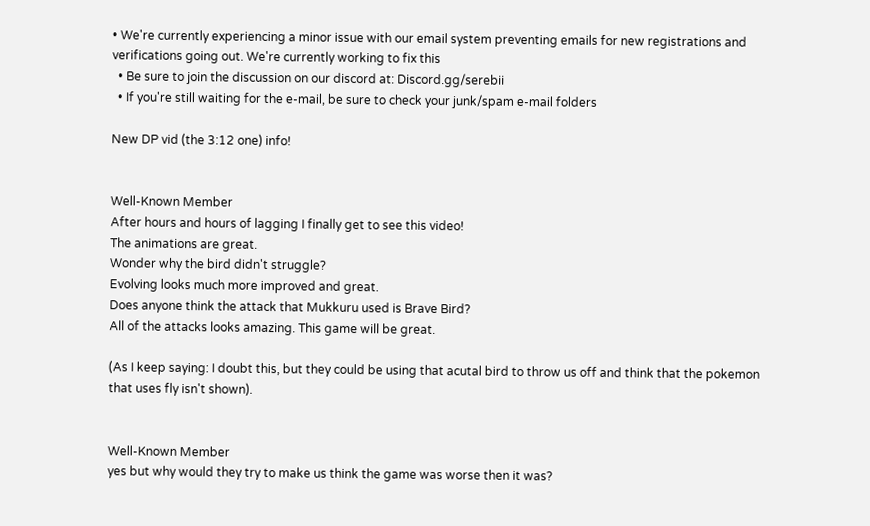• We're currently experiencing a minor issue with our email system preventing emails for new registrations and verifications going out. We're currently working to fix this
  • Be sure to join the discussion on our discord at: Discord.gg/serebii
  • If you're still waiting for the e-mail, be sure to check your junk/spam e-mail folders

New DP vid (the 3:12 one) info!


Well-Known Member
After hours and hours of lagging I finally get to see this video!
The animations are great.
Wonder why the bird didn't struggle?
Evolving looks much more improved and great.
Does anyone think the attack that Mukkuru used is Brave Bird?
All of the attacks looks amazing. This game will be great.

(As I keep saying: I doubt this, but they could be using that acutal bird to throw us off and think that the pokemon that uses fly isn't shown).


Well-Known Member
yes but why would they try to make us think the game was worse then it was?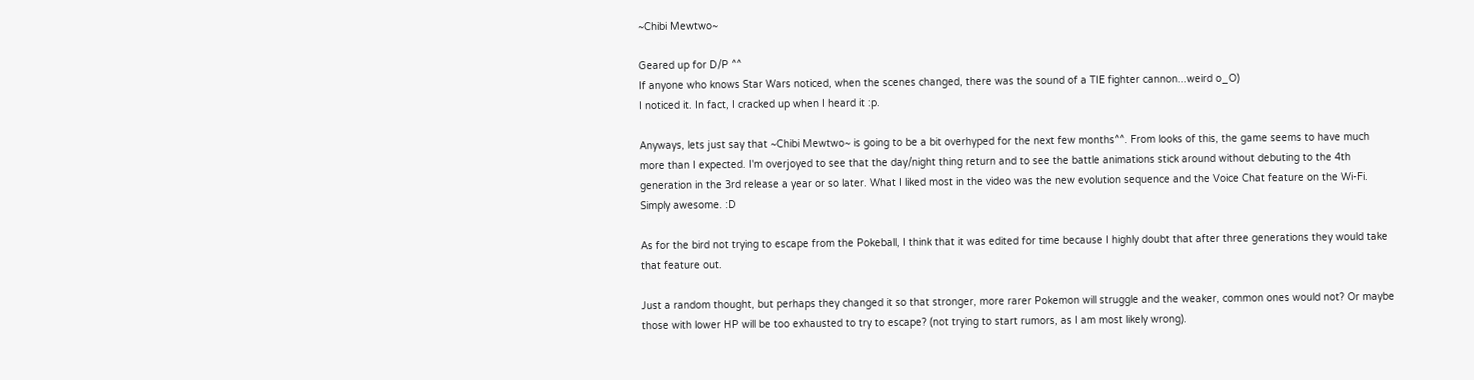~Chibi Mewtwo~

Geared up for D/P ^^
If anyone who knows Star Wars noticed, when the scenes changed, there was the sound of a TIE fighter cannon...weird o_O)
I noticed it. In fact, I cracked up when I heard it :p.

Anyways, lets just say that ~Chibi Mewtwo~ is going to be a bit overhyped for the next few months^^. From looks of this, the game seems to have much more than I expected. I'm overjoyed to see that the day/night thing return and to see the battle animations stick around without debuting to the 4th generation in the 3rd release a year or so later. What I liked most in the video was the new evolution sequence and the Voice Chat feature on the Wi-Fi. Simply awesome. :D

As for the bird not trying to escape from the Pokeball, I think that it was edited for time because I highly doubt that after three generations they would take that feature out.

Just a random thought, but perhaps they changed it so that stronger, more rarer Pokemon will struggle and the weaker, common ones would not? Or maybe those with lower HP will be too exhausted to try to escape? (not trying to start rumors, as I am most likely wrong).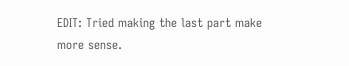EDIT: Tried making the last part make more sense.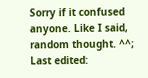Sorry if it confused anyone. Like I said, random thought. ^^;
Last edited: